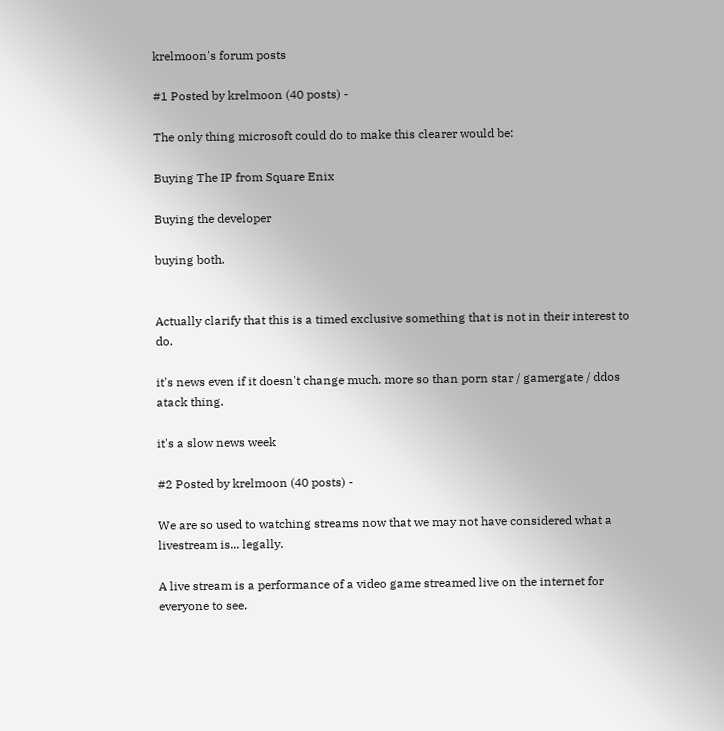krelmoon's forum posts

#1 Posted by krelmoon (40 posts) -

The only thing microsoft could do to make this clearer would be:

Buying The IP from Square Enix

Buying the developer

buying both.


Actually clarify that this is a timed exclusive something that is not in their interest to do.

it's news even if it doesn't change much. more so than porn star / gamergate / ddos atack thing.

it's a slow news week

#2 Posted by krelmoon (40 posts) -

We are so used to watching streams now that we may not have considered what a livestream is... legally.

A live stream is a performance of a video game streamed live on the internet for everyone to see.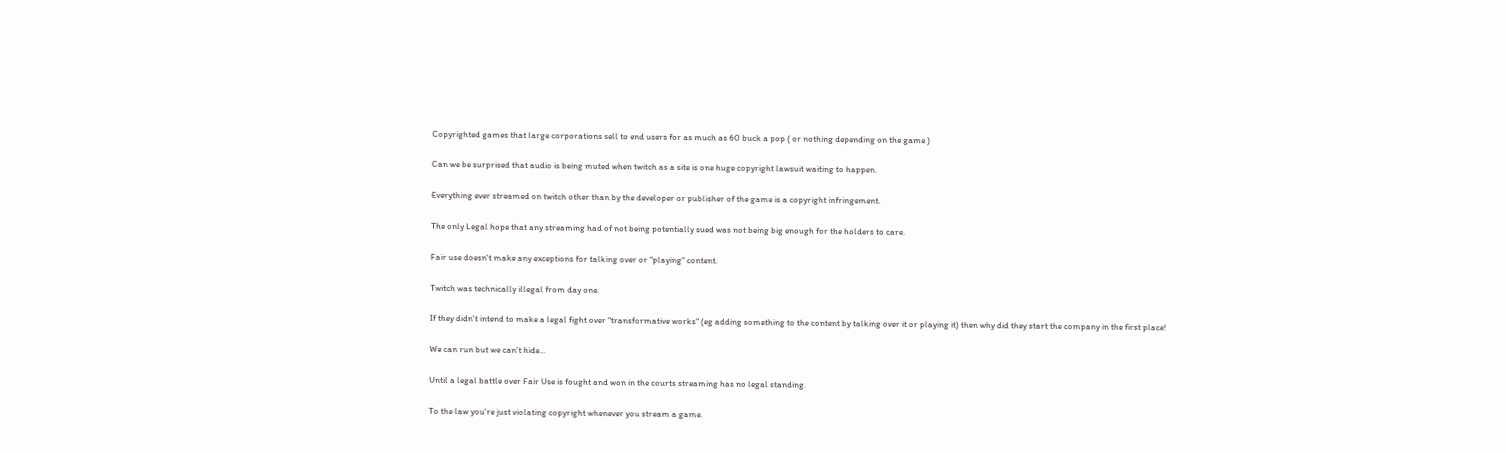Copyrighted games that large corporations sell to end users for as much as 60 buck a pop ( or nothing depending on the game )

Can we be surprised that audio is being muted when twitch as a site is one huge copyright lawsuit waiting to happen.

Everything ever streamed on twitch other than by the developer or publisher of the game is a copyright infringement.

The only Legal hope that any streaming had of not being potentially sued was not being big enough for the holders to care.

Fair use doesn't make any exceptions for talking over or "playing" content.

Twitch was technically illegal from day one.

If they didn't intend to make a legal fight over "transformative works" (eg adding something to the content by talking over it or playing it) then why did they start the company in the first place!

We can run but we can't hide...

Until a legal battle over Fair Use is fought and won in the courts streaming has no legal standing.

To the law you're just violating copyright whenever you stream a game.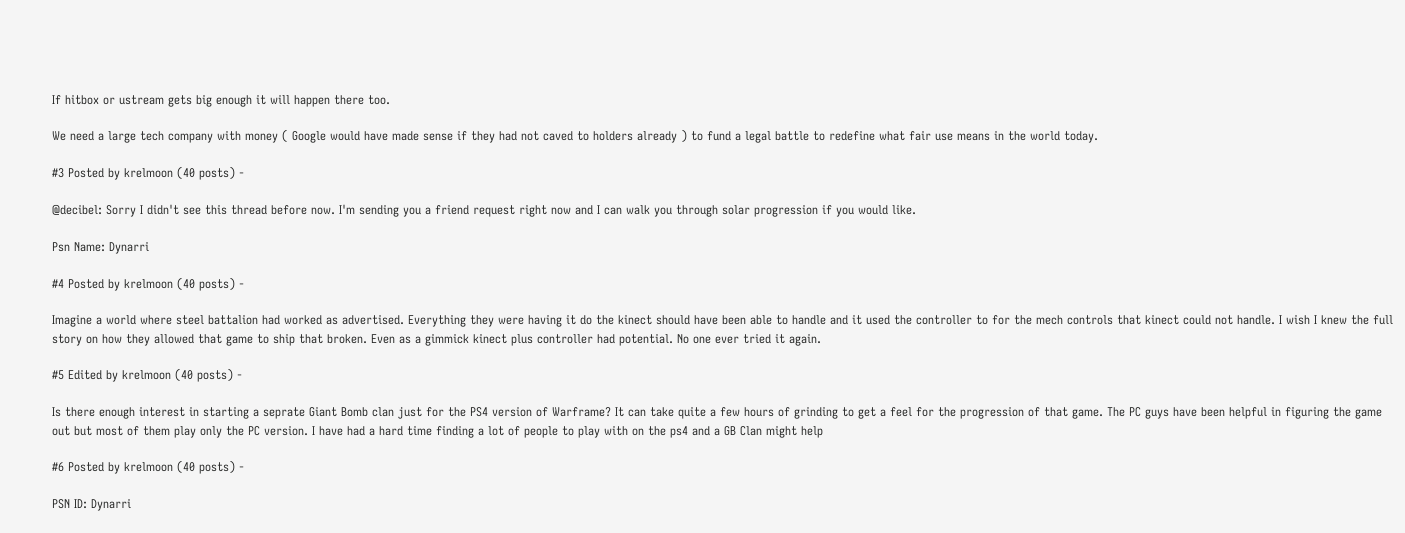If hitbox or ustream gets big enough it will happen there too.

We need a large tech company with money ( Google would have made sense if they had not caved to holders already ) to fund a legal battle to redefine what fair use means in the world today.

#3 Posted by krelmoon (40 posts) -

@decibel: Sorry I didn't see this thread before now. I'm sending you a friend request right now and I can walk you through solar progression if you would like.

Psn Name: Dynarri

#4 Posted by krelmoon (40 posts) -

Imagine a world where steel battalion had worked as advertised. Everything they were having it do the kinect should have been able to handle and it used the controller to for the mech controls that kinect could not handle. I wish I knew the full story on how they allowed that game to ship that broken. Even as a gimmick kinect plus controller had potential. No one ever tried it again.

#5 Edited by krelmoon (40 posts) -

Is there enough interest in starting a seprate Giant Bomb clan just for the PS4 version of Warframe? It can take quite a few hours of grinding to get a feel for the progression of that game. The PC guys have been helpful in figuring the game out but most of them play only the PC version. I have had a hard time finding a lot of people to play with on the ps4 and a GB Clan might help

#6 Posted by krelmoon (40 posts) -

PSN ID: Dynarri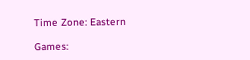Time Zone: Eastern

Games: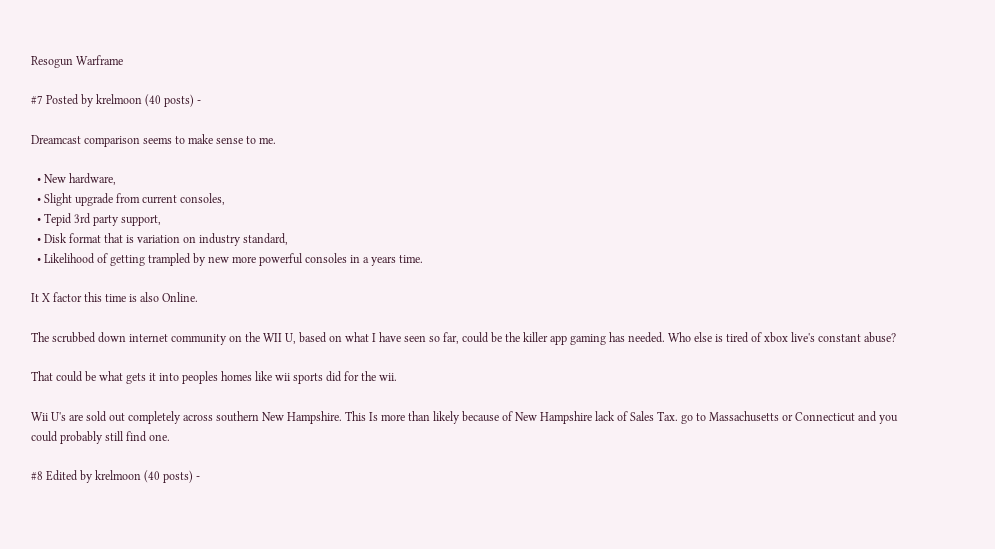Resogun Warframe

#7 Posted by krelmoon (40 posts) -

Dreamcast comparison seems to make sense to me.

  • New hardware,
  • Slight upgrade from current consoles,
  • Tepid 3rd party support,
  • Disk format that is variation on industry standard,
  • Likelihood of getting trampled by new more powerful consoles in a years time.

It X factor this time is also Online.

The scrubbed down internet community on the WII U, based on what I have seen so far, could be the killer app gaming has needed. Who else is tired of xbox live's constant abuse?

That could be what gets it into peoples homes like wii sports did for the wii.

Wii U's are sold out completely across southern New Hampshire. This Is more than likely because of New Hampshire lack of Sales Tax. go to Massachusetts or Connecticut and you could probably still find one.

#8 Edited by krelmoon (40 posts) -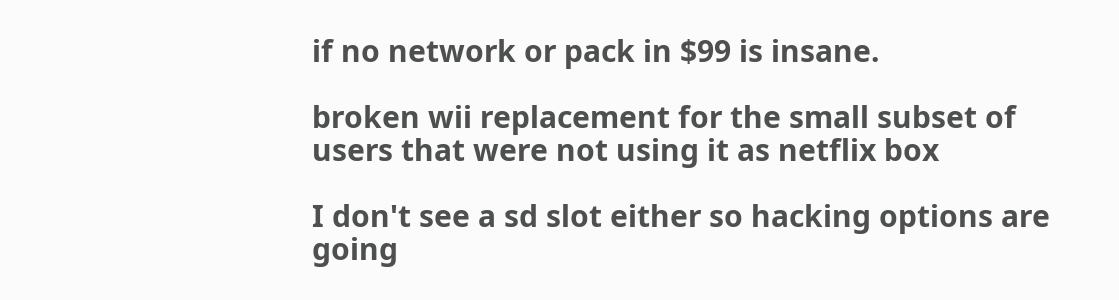if no network or pack in $99 is insane.

broken wii replacement for the small subset of users that were not using it as netflix box

I don't see a sd slot either so hacking options are going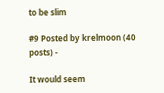to be slim

#9 Posted by krelmoon (40 posts) -

It would seem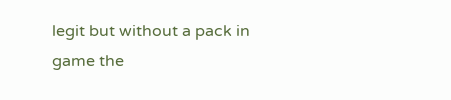legit but without a pack in game the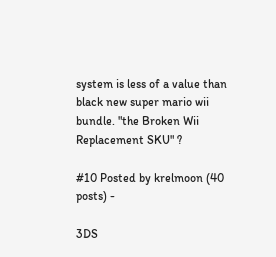system is less of a value than black new super mario wii bundle. "the Broken Wii Replacement SKU" ?

#10 Posted by krelmoon (40 posts) -

3DS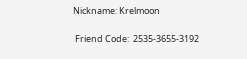Nickname: Krelmoon

 Friend Code:  2535-3655-3192